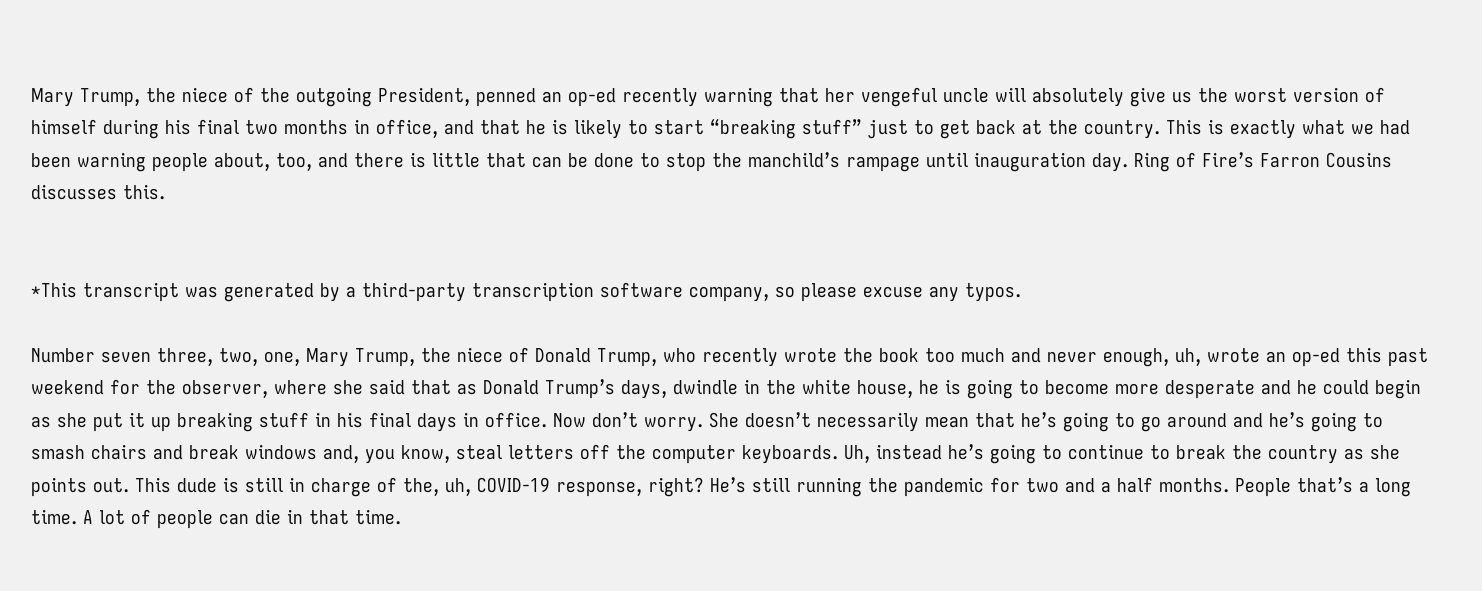Mary Trump, the niece of the outgoing President, penned an op-ed recently warning that her vengeful uncle will absolutely give us the worst version of himself during his final two months in office, and that he is likely to start “breaking stuff” just to get back at the country. This is exactly what we had been warning people about, too, and there is little that can be done to stop the manchild’s rampage until inauguration day. Ring of Fire’s Farron Cousins discusses this.


*This transcript was generated by a third-party transcription software company, so please excuse any typos.

Number seven three, two, one, Mary Trump, the niece of Donald Trump, who recently wrote the book too much and never enough, uh, wrote an op-ed this past weekend for the observer, where she said that as Donald Trump’s days, dwindle in the white house, he is going to become more desperate and he could begin as she put it up breaking stuff in his final days in office. Now don’t worry. She doesn’t necessarily mean that he’s going to go around and he’s going to smash chairs and break windows and, you know, steal letters off the computer keyboards. Uh, instead he’s going to continue to break the country as she points out. This dude is still in charge of the, uh, COVID-19 response, right? He’s still running the pandemic for two and a half months. People that’s a long time. A lot of people can die in that time.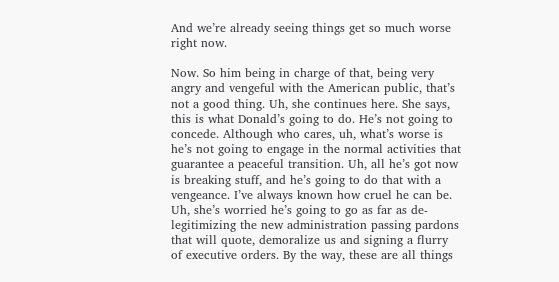And we’re already seeing things get so much worse right now.

Now. So him being in charge of that, being very angry and vengeful with the American public, that’s not a good thing. Uh, she continues here. She says, this is what Donald’s going to do. He’s not going to concede. Although who cares, uh, what’s worse is he’s not going to engage in the normal activities that guarantee a peaceful transition. Uh, all he’s got now is breaking stuff, and he’s going to do that with a vengeance. I’ve always known how cruel he can be. Uh, she’s worried he’s going to go as far as de-legitimizing the new administration passing pardons that will quote, demoralize us and signing a flurry of executive orders. By the way, these are all things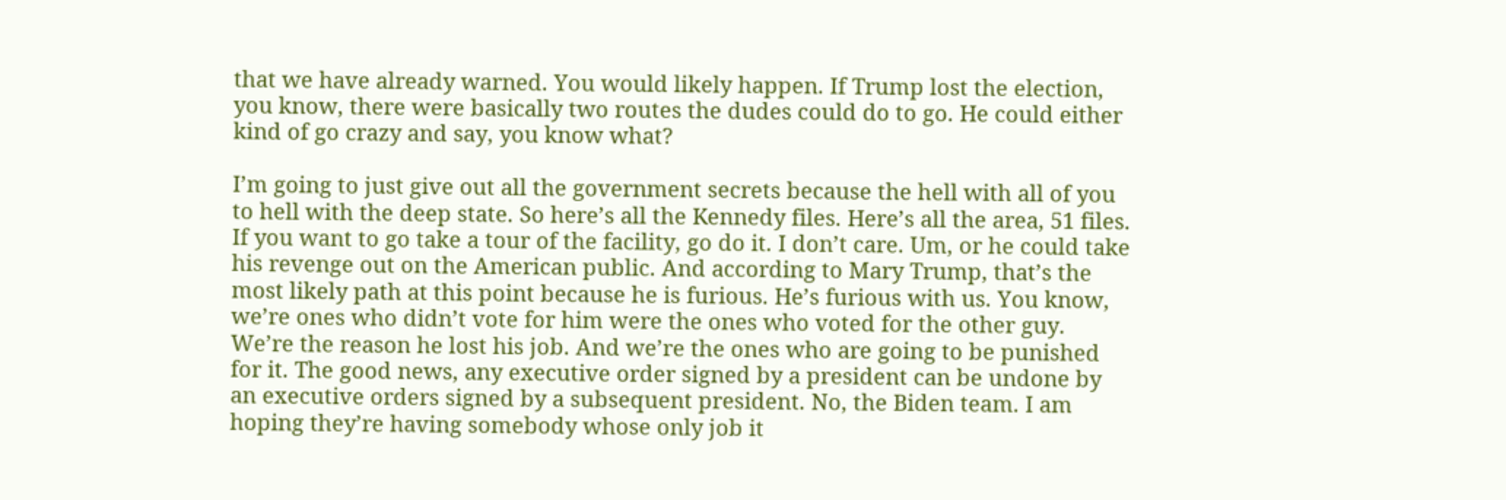that we have already warned. You would likely happen. If Trump lost the election, you know, there were basically two routes the dudes could do to go. He could either kind of go crazy and say, you know what?

I’m going to just give out all the government secrets because the hell with all of you to hell with the deep state. So here’s all the Kennedy files. Here’s all the area, 51 files. If you want to go take a tour of the facility, go do it. I don’t care. Um, or he could take his revenge out on the American public. And according to Mary Trump, that’s the most likely path at this point because he is furious. He’s furious with us. You know, we’re ones who didn’t vote for him were the ones who voted for the other guy. We’re the reason he lost his job. And we’re the ones who are going to be punished for it. The good news, any executive order signed by a president can be undone by an executive orders signed by a subsequent president. No, the Biden team. I am hoping they’re having somebody whose only job it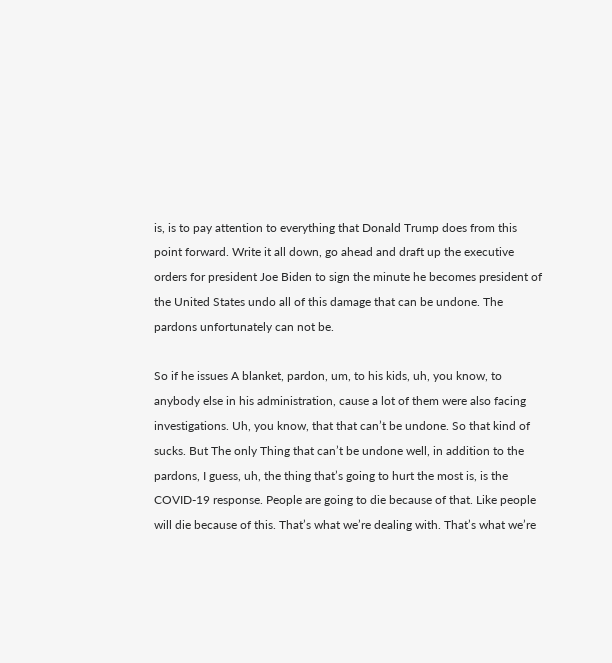is, is to pay attention to everything that Donald Trump does from this point forward. Write it all down, go ahead and draft up the executive orders for president Joe Biden to sign the minute he becomes president of the United States undo all of this damage that can be undone. The pardons unfortunately can not be.

So if he issues A blanket, pardon, um, to his kids, uh, you know, to anybody else in his administration, cause a lot of them were also facing investigations. Uh, you know, that that can’t be undone. So that kind of sucks. But The only Thing that can’t be undone well, in addition to the pardons, I guess, uh, the thing that’s going to hurt the most is, is the COVID-19 response. People are going to die because of that. Like people will die because of this. That’s what we’re dealing with. That’s what we’re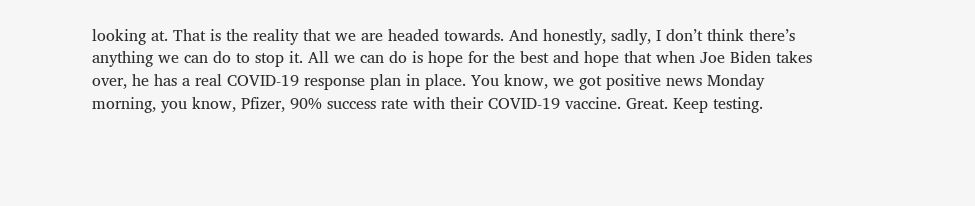looking at. That is the reality that we are headed towards. And honestly, sadly, I don’t think there’s anything we can do to stop it. All we can do is hope for the best and hope that when Joe Biden takes over, he has a real COVID-19 response plan in place. You know, we got positive news Monday morning, you know, Pfizer, 90% success rate with their COVID-19 vaccine. Great. Keep testing.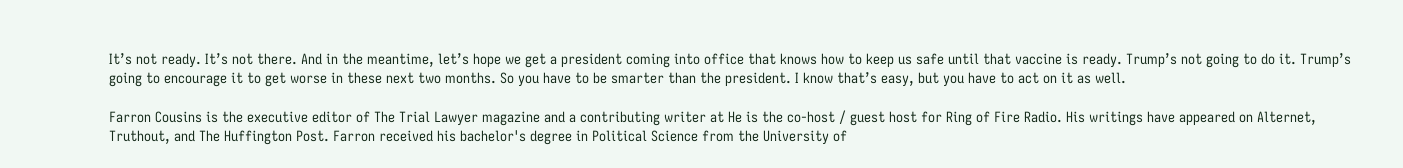It’s not ready. It’s not there. And in the meantime, let’s hope we get a president coming into office that knows how to keep us safe until that vaccine is ready. Trump’s not going to do it. Trump’s going to encourage it to get worse in these next two months. So you have to be smarter than the president. I know that’s easy, but you have to act on it as well.

Farron Cousins is the executive editor of The Trial Lawyer magazine and a contributing writer at He is the co-host / guest host for Ring of Fire Radio. His writings have appeared on Alternet, Truthout, and The Huffington Post. Farron received his bachelor's degree in Political Science from the University of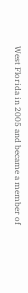West Florida in 2005 and became a member of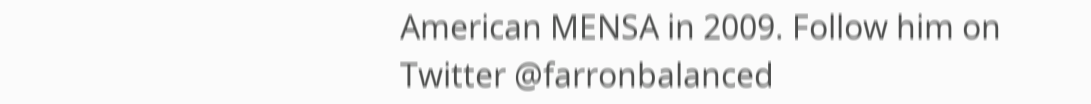American MENSA in 2009. Follow him on Twitter @farronbalanced